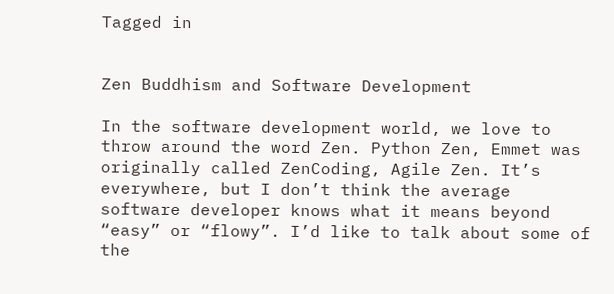Tagged in


Zen Buddhism and Software Development

In the software development world, we love to throw around the word Zen. Python Zen, Emmet was originally called ZenCoding, Agile Zen. It’s everywhere, but I don’t think the average software developer knows what it means beyond “easy” or “flowy”. I’d like to talk about some of the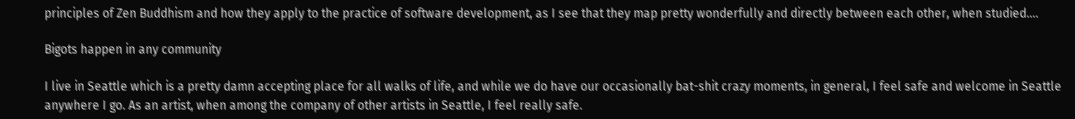principles of Zen Buddhism and how they apply to the practice of software development, as I see that they map pretty wonderfully and directly between each other, when studied....

Bigots happen in any community

I live in Seattle which is a pretty damn accepting place for all walks of life, and while we do have our occasionally bat-shit crazy moments, in general, I feel safe and welcome in Seattle anywhere I go. As an artist, when among the company of other artists in Seattle, I feel really safe.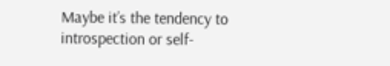Maybe it’s the tendency to introspection or self-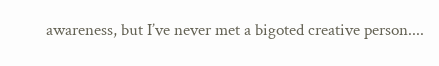awareness, but I’ve never met a bigoted creative person....